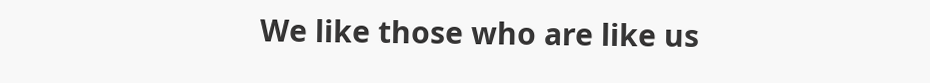We like those who are like us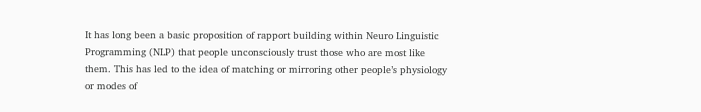It has long been a basic proposition of rapport building within Neuro Linguistic Programming (NLP) that people unconsciously trust those who are most like them. This has led to the idea of matching or mirroring other people’s physiology or modes of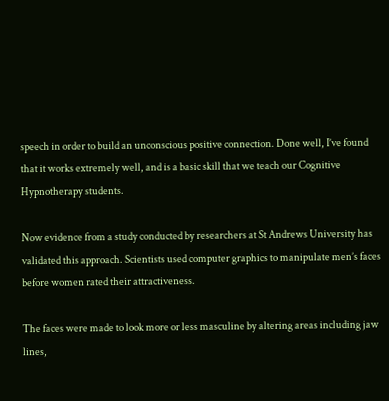speech in order to build an unconscious positive connection. Done well, I’ve found that it works extremely well, and is a basic skill that we teach our Cognitive Hypnotherapy students.

Now evidence from a study conducted by researchers at St Andrews University has validated this approach. Scientists used computer graphics to manipulate men’s faces before women rated their attractiveness.

The faces were made to look more or less masculine by altering areas including jaw lines,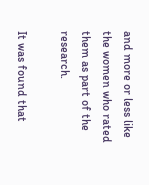and more or less like the women who rated them as part of the research.

It was found that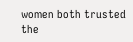women both trusted the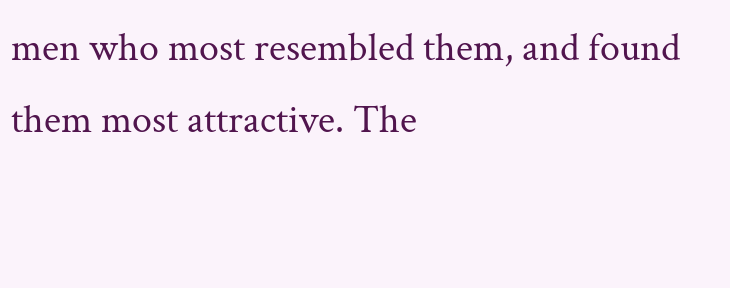men who most resembled them, and found them most attractive. The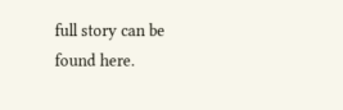full story can be found here.